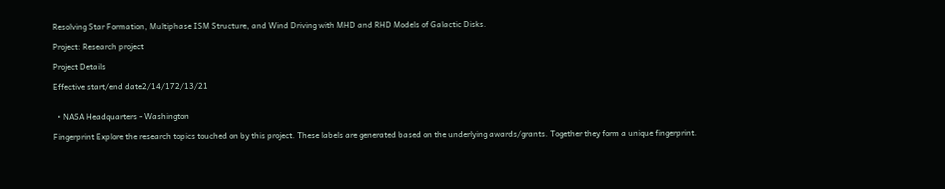Resolving Star Formation, Multiphase ISM Structure, and Wind Driving with MHD and RHD Models of Galactic Disks.

Project: Research project

Project Details

Effective start/end date2/14/172/13/21


  • NASA Headquarters - Washington

Fingerprint Explore the research topics touched on by this project. These labels are generated based on the underlying awards/grants. Together they form a unique fingerprint.